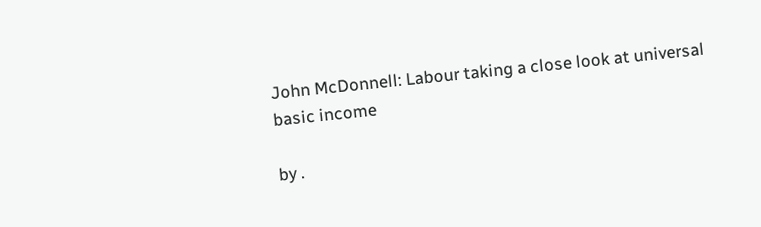John McDonnell: Labour taking a close look at universal basic income

by .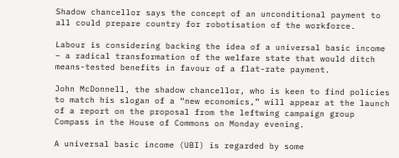Shadow chancellor says the concept of an unconditional payment to all could prepare country for robotisation of the workforce.

Labour is considering backing the idea of a universal basic income – a radical transformation of the welfare state that would ditch means-tested benefits in favour of a flat-rate payment.

John McDonnell, the shadow chancellor, who is keen to find policies to match his slogan of a “new economics,” will appear at the launch of a report on the proposal from the leftwing campaign group Compass in the House of Commons on Monday evening.

A universal basic income (UBI) is regarded by some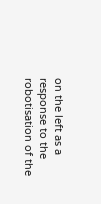on the left as a response to the robotisation of the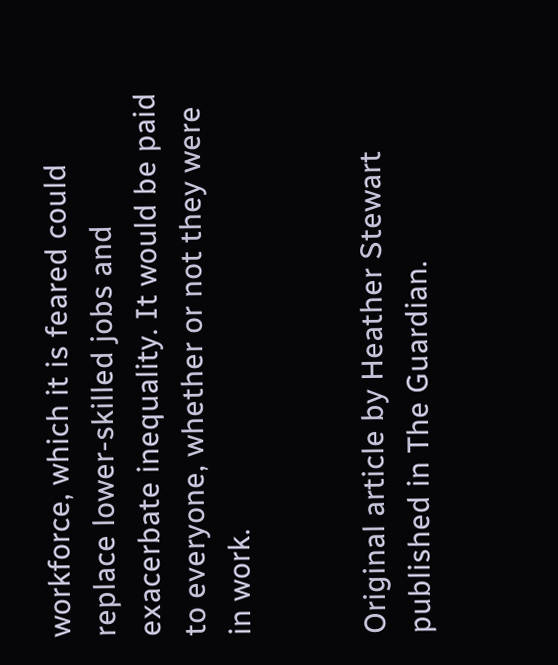workforce, which it is feared could replace lower-skilled jobs and exacerbate inequality. It would be paid to everyone, whether or not they were in work.


Original article by Heather Stewart published in The Guardian.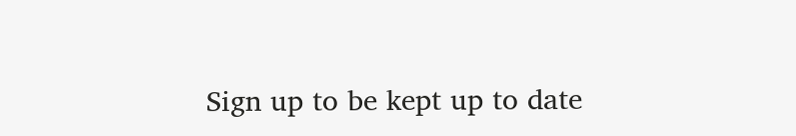Sign up to be kept up to date